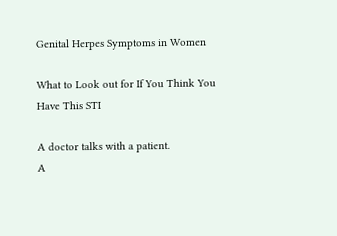Genital Herpes Symptoms in Women

What to Look out for If You Think You Have This STI

A doctor talks with a patient.
A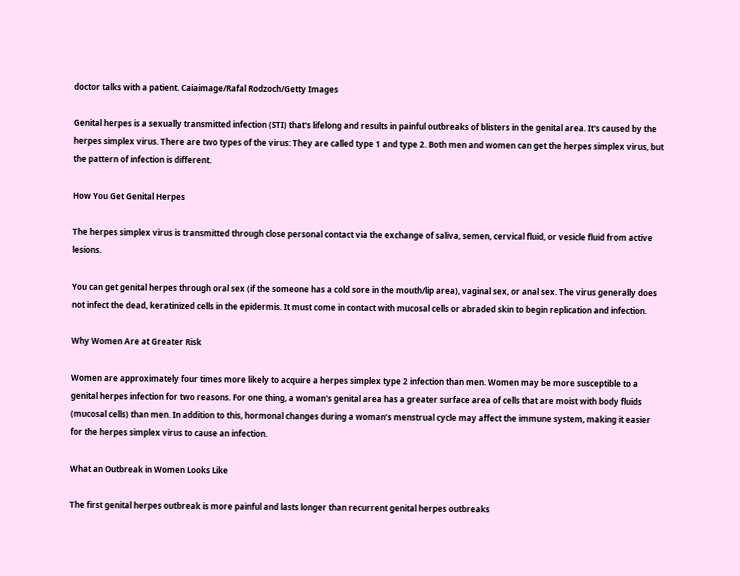doctor talks with a patient. Caiaimage/Rafal Rodzoch/Getty Images

Genital herpes is a sexually transmitted infection (STI) that's lifelong and results in painful outbreaks of blisters in the genital area. It's caused by the herpes simplex virus. There are two types of the virus: They are called type 1 and type 2. Both men and women can get the herpes simplex virus, but the pattern of infection is different.

How You Get Genital Herpes

The herpes simplex virus is transmitted through close personal contact via the exchange of saliva, semen, cervical fluid, or vesicle fluid from active lesions.

You can get genital herpes through oral sex (if the someone has a cold sore in the mouth/lip area), vaginal sex, or anal sex. The virus generally does not infect the dead, keratinized cells in the epidermis. It must come in contact with mucosal cells or abraded skin to begin replication and infection.

Why Women Are at Greater Risk

Women are approximately four times more likely to acquire a herpes simplex type 2 infection than men. Women may be more susceptible to a genital herpes infection for two reasons. For one thing, a woman's genital area has a greater surface area of cells that are moist with body fluids (mucosal cells) than men. In addition to this, hormonal changes during a woman’s menstrual cycle may affect the immune system, making it easier for the herpes simplex virus to cause an infection.

What an Outbreak in Women Looks Like

The first genital herpes outbreak is more painful and lasts longer than recurrent genital herpes outbreaks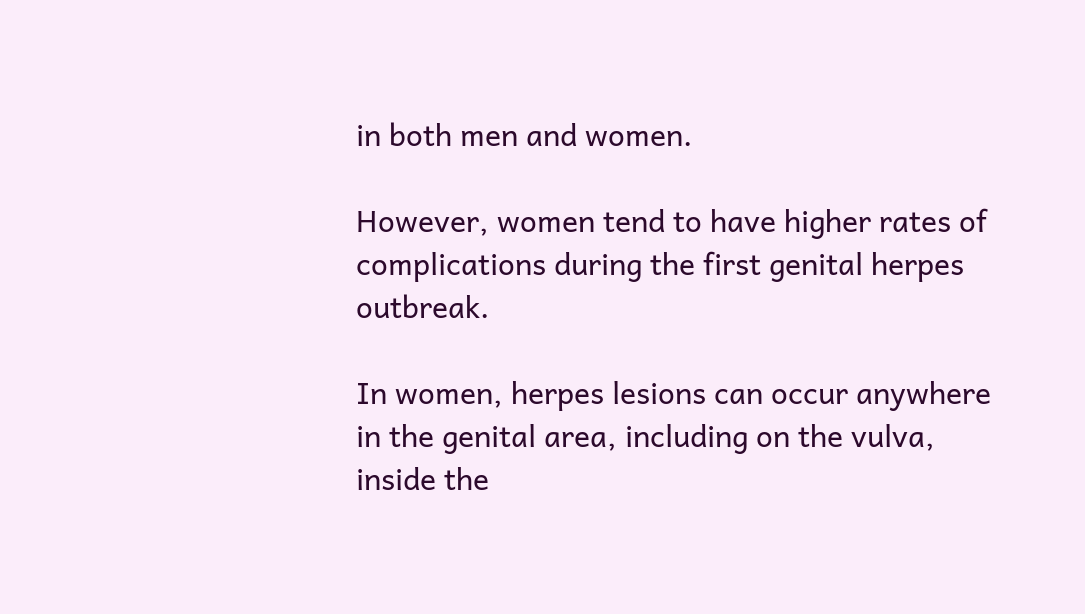in both men and women.

However, women tend to have higher rates of complications during the first genital herpes outbreak.

In women, herpes lesions can occur anywhere in the genital area, including on the vulva, inside the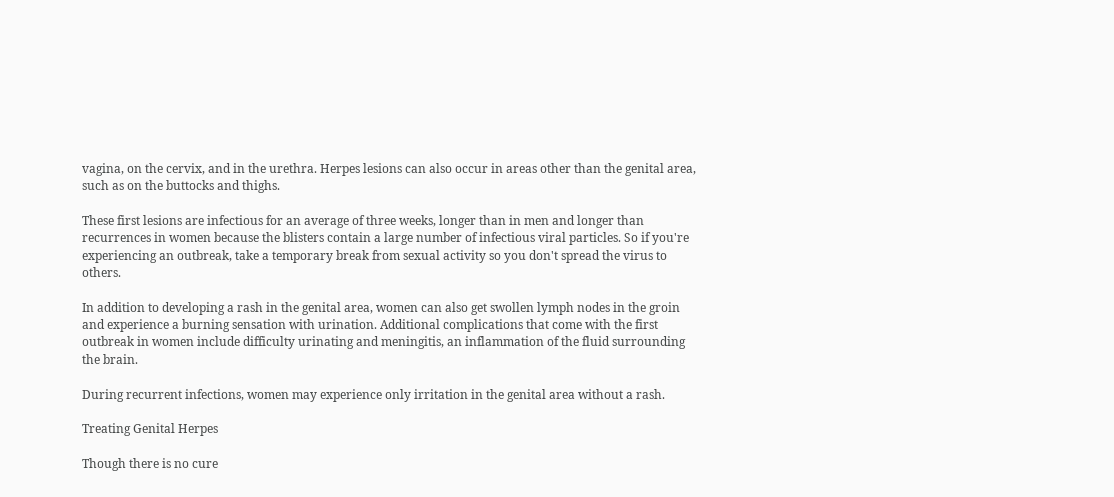vagina, on the cervix, and in the urethra. Herpes lesions can also occur in areas other than the genital area, such as on the buttocks and thighs.

These first lesions are infectious for an average of three weeks, longer than in men and longer than recurrences in women because the blisters contain a large number of infectious viral particles. So if you're experiencing an outbreak, take a temporary break from sexual activity so you don't spread the virus to others.

In addition to developing a rash in the genital area, women can also get swollen lymph nodes in the groin and experience a burning sensation with urination. Additional complications that come with the first outbreak in women include difficulty urinating and meningitis, an inflammation of the fluid surrounding the brain.

During recurrent infections, women may experience only irritation in the genital area without a rash.

Treating Genital Herpes

Though there is no cure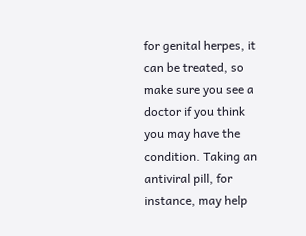for genital herpes, it can be treated, so make sure you see a doctor if you think you may have the condition. Taking an antiviral pill, for instance, may help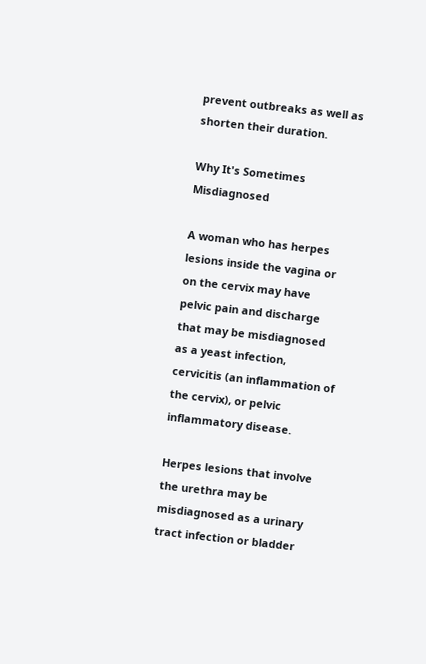prevent outbreaks as well as shorten their duration.

Why It's Sometimes Misdiagnosed

A woman who has herpes lesions inside the vagina or on the cervix may have pelvic pain and discharge that may be misdiagnosed as a yeast infection, cervicitis (an inflammation of the cervix), or pelvic inflammatory disease.

Herpes lesions that involve the urethra may be misdiagnosed as a urinary tract infection or bladder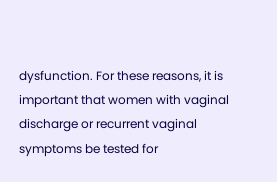dysfunction. For these reasons, it is important that women with vaginal discharge or recurrent vaginal symptoms be tested for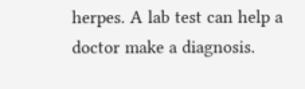herpes. A lab test can help a doctor make a diagnosis.